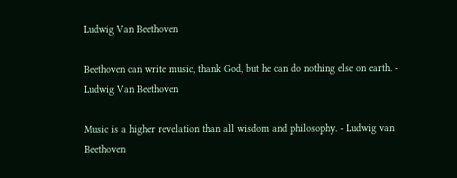Ludwig Van Beethoven

Beethoven can write music, thank God, but he can do nothing else on earth. - Ludwig Van Beethoven

Music is a higher revelation than all wisdom and philosophy. - Ludwig van Beethoven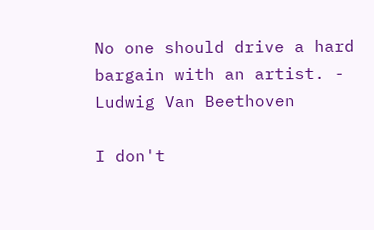No one should drive a hard bargain with an artist. - Ludwig Van Beethoven

I don't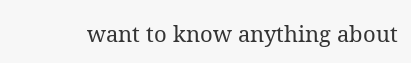want to know anything about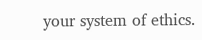your system of ethics.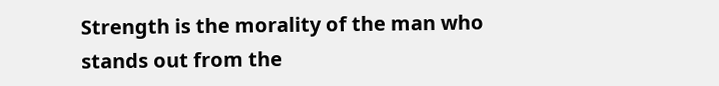Strength is the morality of the man who stands out from the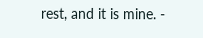rest, and it is mine. -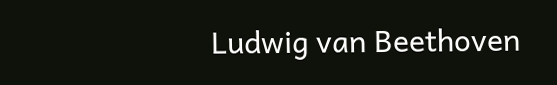Ludwig van Beethoven